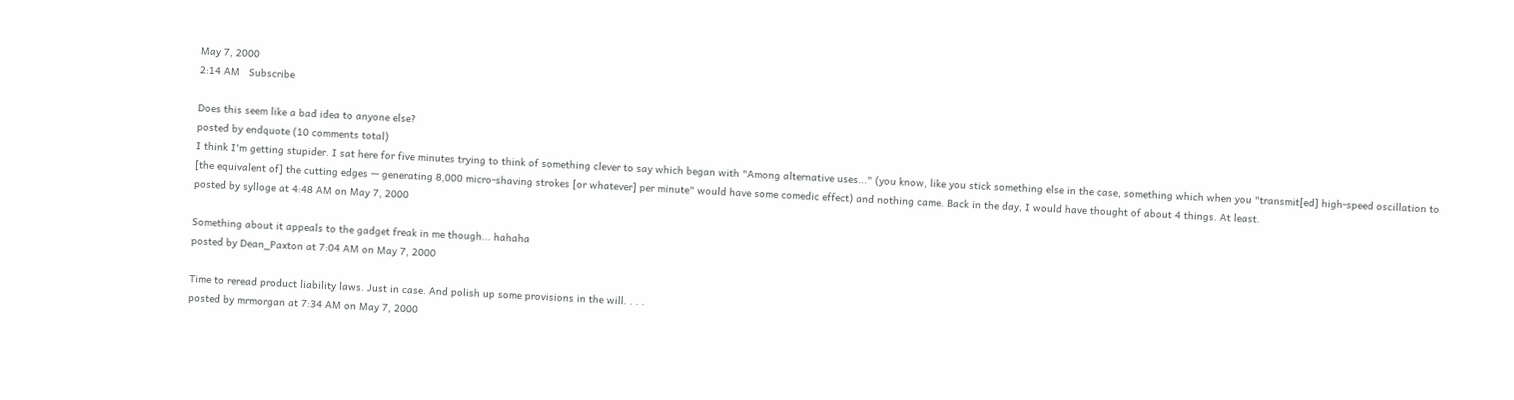May 7, 2000
2:14 AM   Subscribe

Does this seem like a bad idea to anyone else?
posted by endquote (10 comments total)
I think I'm getting stupider. I sat here for five minutes trying to think of something clever to say which began with "Among alternative uses..." (you know, like you stick something else in the case, something which when you "transmit[ed] high-speed oscillation to [the equivalent of] the cutting edges — generating 8,000 micro-shaving strokes [or whatever] per minute" would have some comedic effect) and nothing came. Back in the day, I would have thought of about 4 things. At least.
posted by sylloge at 4:48 AM on May 7, 2000

Something about it appeals to the gadget freak in me though... hahaha
posted by Dean_Paxton at 7:04 AM on May 7, 2000

Time to reread product liability laws. Just in case. And polish up some provisions in the will. . . .
posted by mrmorgan at 7:34 AM on May 7, 2000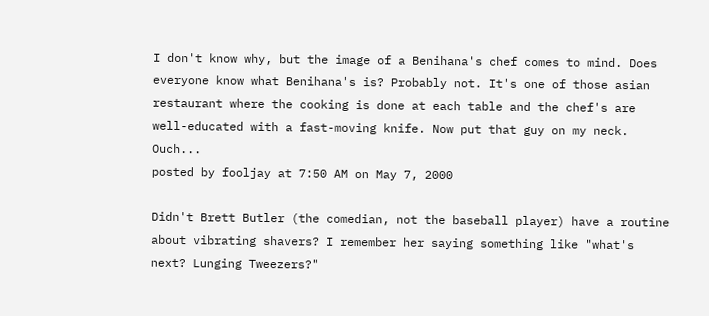I don't know why, but the image of a Benihana's chef comes to mind. Does everyone know what Benihana's is? Probably not. It's one of those asian restaurant where the cooking is done at each table and the chef's are well-educated with a fast-moving knife. Now put that guy on my neck. Ouch...
posted by fooljay at 7:50 AM on May 7, 2000

Didn't Brett Butler (the comedian, not the baseball player) have a routine about vibrating shavers? I remember her saying something like "what's next? Lunging Tweezers?"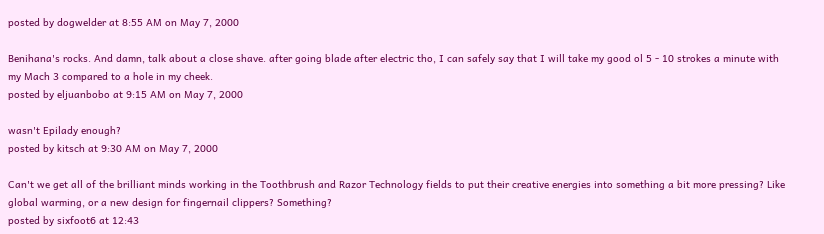posted by dogwelder at 8:55 AM on May 7, 2000

Benihana's rocks. And damn, talk about a close shave. after going blade after electric tho, I can safely say that I will take my good ol 5 - 10 strokes a minute with my Mach 3 compared to a hole in my cheek.
posted by eljuanbobo at 9:15 AM on May 7, 2000

wasn't Epilady enough?
posted by kitsch at 9:30 AM on May 7, 2000

Can't we get all of the brilliant minds working in the Toothbrush and Razor Technology fields to put their creative energies into something a bit more pressing? Like global warming, or a new design for fingernail clippers? Something?
posted by sixfoot6 at 12:43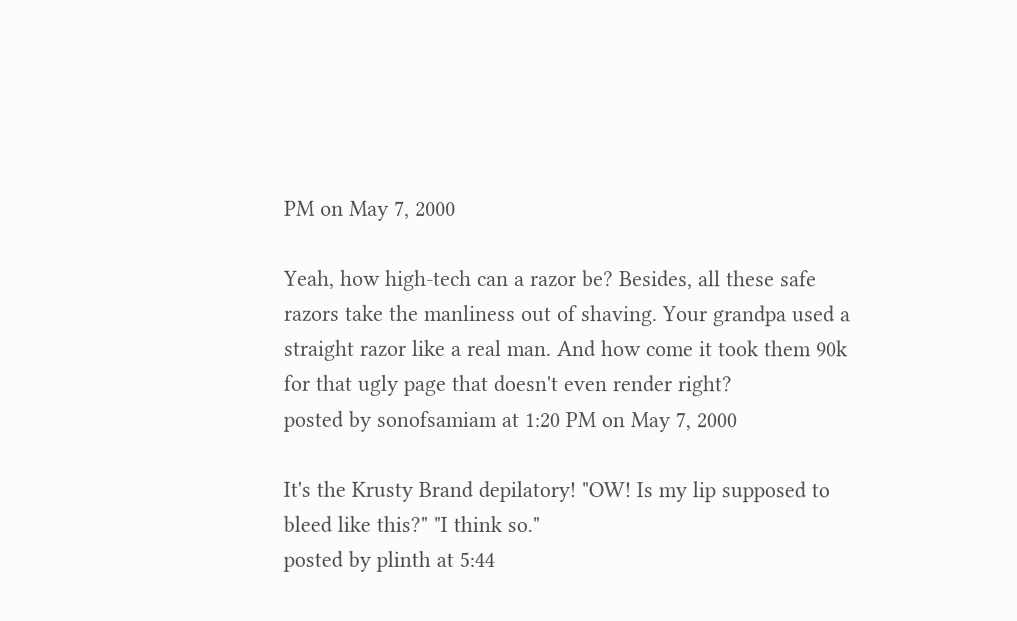PM on May 7, 2000

Yeah, how high-tech can a razor be? Besides, all these safe razors take the manliness out of shaving. Your grandpa used a straight razor like a real man. And how come it took them 90k for that ugly page that doesn't even render right?
posted by sonofsamiam at 1:20 PM on May 7, 2000

It's the Krusty Brand depilatory! "OW! Is my lip supposed to bleed like this?" "I think so."
posted by plinth at 5:44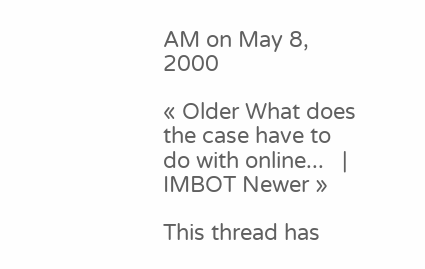AM on May 8, 2000

« Older What does the case have to do with online...   |   IMBOT Newer »

This thread has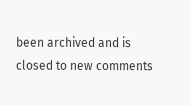been archived and is closed to new comments